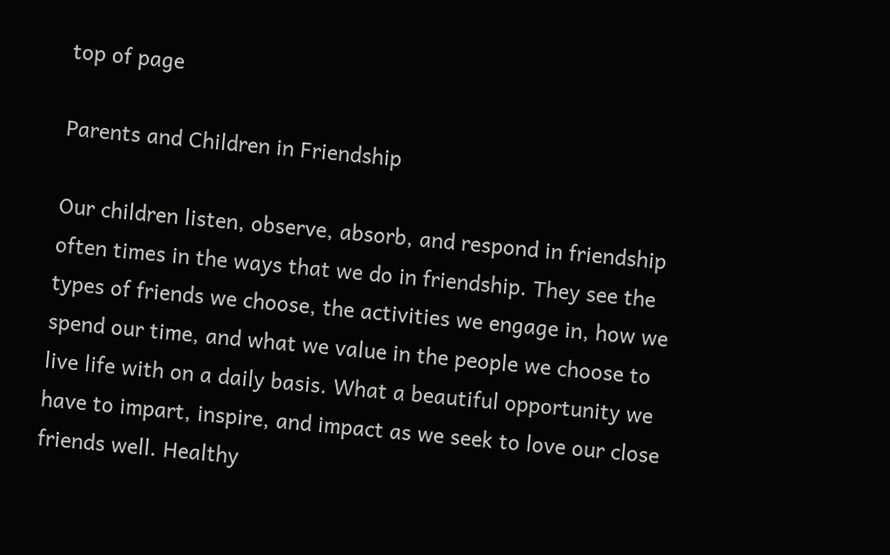top of page

Parents and Children in Friendship

Our children listen, observe, absorb, and respond in friendship often times in the ways that we do in friendship. They see the types of friends we choose, the activities we engage in, how we spend our time, and what we value in the people we choose to live life with on a daily basis. What a beautiful opportunity we have to impart, inspire, and impact as we seek to love our close friends well. Healthy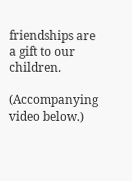friendships are a gift to our children.

(Accompanying video below.)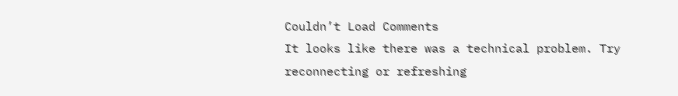Couldn’t Load Comments
It looks like there was a technical problem. Try reconnecting or refreshing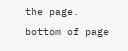the page.
bottom of page